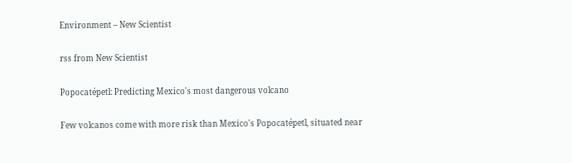Environment – New Scientist

rss from New Scientist

Popocatépetl: Predicting Mexico's most dangerous volcano

Few volcanos come with more risk than Mexico's Popocatépetl, situated near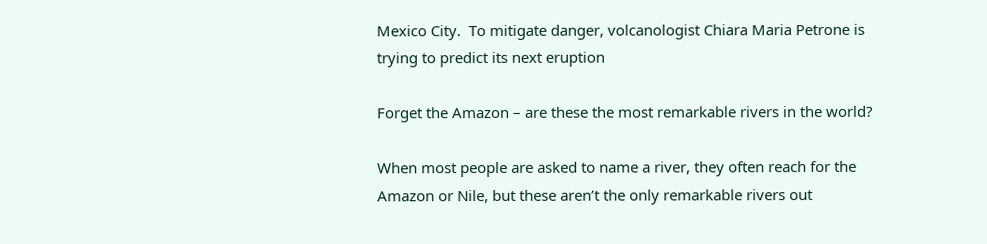Mexico City.  To mitigate danger, volcanologist Chiara Maria Petrone is trying to predict its next eruption

Forget the Amazon – are these the most remarkable rivers in the world?

When most people are asked to name a river, they often reach for the Amazon or Nile, but these aren’t the only remarkable rivers out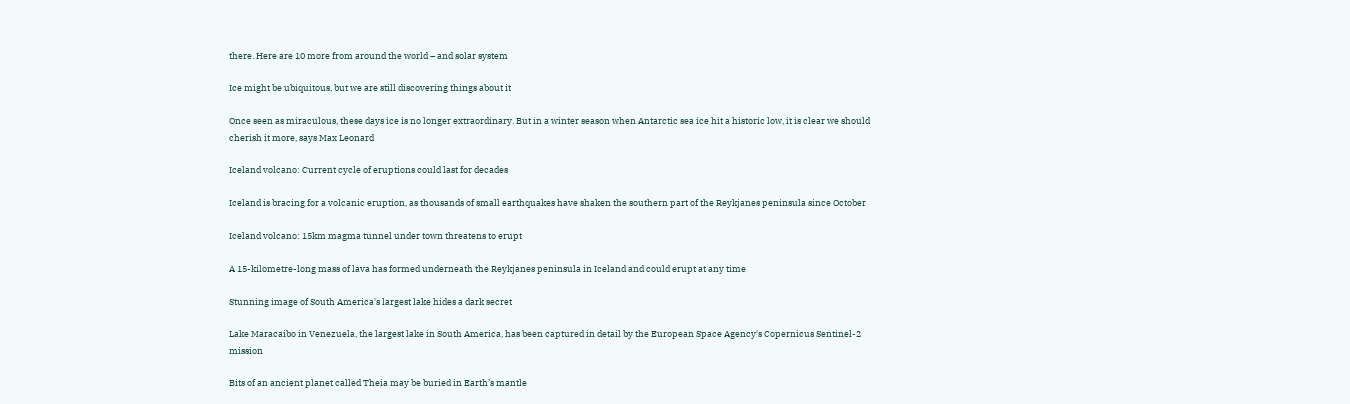there. Here are 10 more from around the world – and solar system

Ice might be ubiquitous, but we are still discovering things about it

Once seen as miraculous, these days ice is no longer extraordinary. But in a winter season when Antarctic sea ice hit a historic low, it is clear we should cherish it more, says Max Leonard

Iceland volcano: Current cycle of eruptions could last for decades

Iceland is bracing for a volcanic eruption, as thousands of small earthquakes have shaken the southern part of the Reykjanes peninsula since October

Iceland volcano: 15km magma tunnel under town threatens to erupt

A 15-kilometre-long mass of lava has formed underneath the Reykjanes peninsula in Iceland and could erupt at any time

Stunning image of South America's largest lake hides a dark secret

Lake Maracaibo in Venezuela, the largest lake in South America, has been captured in detail by the European Space Agency's Copernicus Sentinel-2 mission

Bits of an ancient planet called Theia may be buried in Earth’s mantle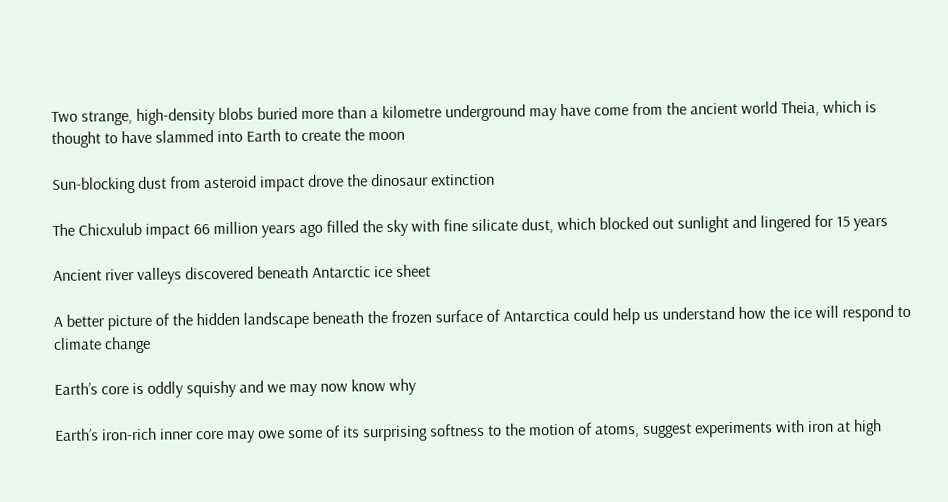Two strange, high-density blobs buried more than a kilometre underground may have come from the ancient world Theia, which is thought to have slammed into Earth to create the moon

Sun-blocking dust from asteroid impact drove the dinosaur extinction

The Chicxulub impact 66 million years ago filled the sky with fine silicate dust, which blocked out sunlight and lingered for 15 years

Ancient river valleys discovered beneath Antarctic ice sheet

A better picture of the hidden landscape beneath the frozen surface of Antarctica could help us understand how the ice will respond to climate change

Earth’s core is oddly squishy and we may now know why

Earth’s iron-rich inner core may owe some of its surprising softness to the motion of atoms, suggest experiments with iron at high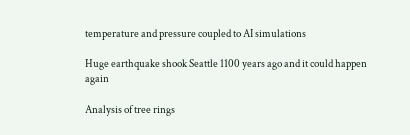temperature and pressure coupled to AI simulations

Huge earthquake shook Seattle 1100 years ago and it could happen again

Analysis of tree rings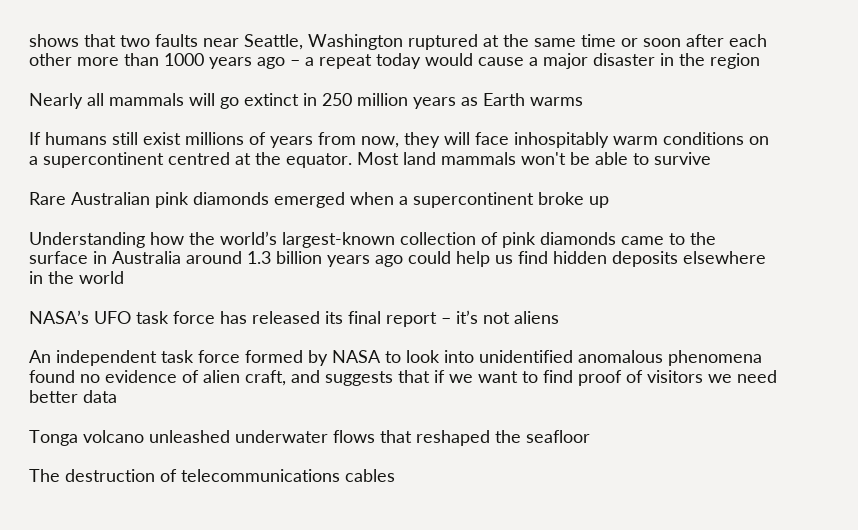shows that two faults near Seattle, Washington ruptured at the same time or soon after each other more than 1000 years ago – a repeat today would cause a major disaster in the region

Nearly all mammals will go extinct in 250 million years as Earth warms

If humans still exist millions of years from now, they will face inhospitably warm conditions on a supercontinent centred at the equator. Most land mammals won't be able to survive

Rare Australian pink diamonds emerged when a supercontinent broke up

Understanding how the world’s largest-known collection of pink diamonds came to the surface in Australia around 1.3 billion years ago could help us find hidden deposits elsewhere in the world

NASA’s UFO task force has released its final report – it’s not aliens

An independent task force formed by NASA to look into unidentified anomalous phenomena found no evidence of alien craft, and suggests that if we want to find proof of visitors we need better data

Tonga volcano unleashed underwater flows that reshaped the seafloor

The destruction of telecommunications cables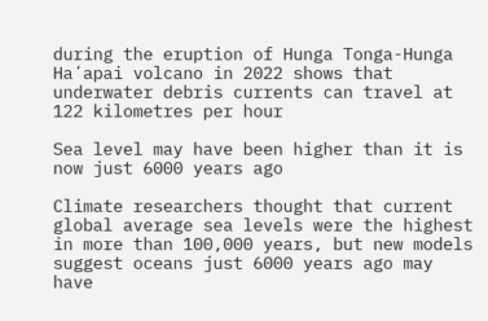during the eruption of Hunga Tonga-Hunga Haʻapai volcano in 2022 shows that underwater debris currents can travel at 122 kilometres per hour

Sea level may have been higher than it is now just 6000 years ago

Climate researchers thought that current global average sea levels were the highest in more than 100,000 years, but new models suggest oceans just 6000 years ago may have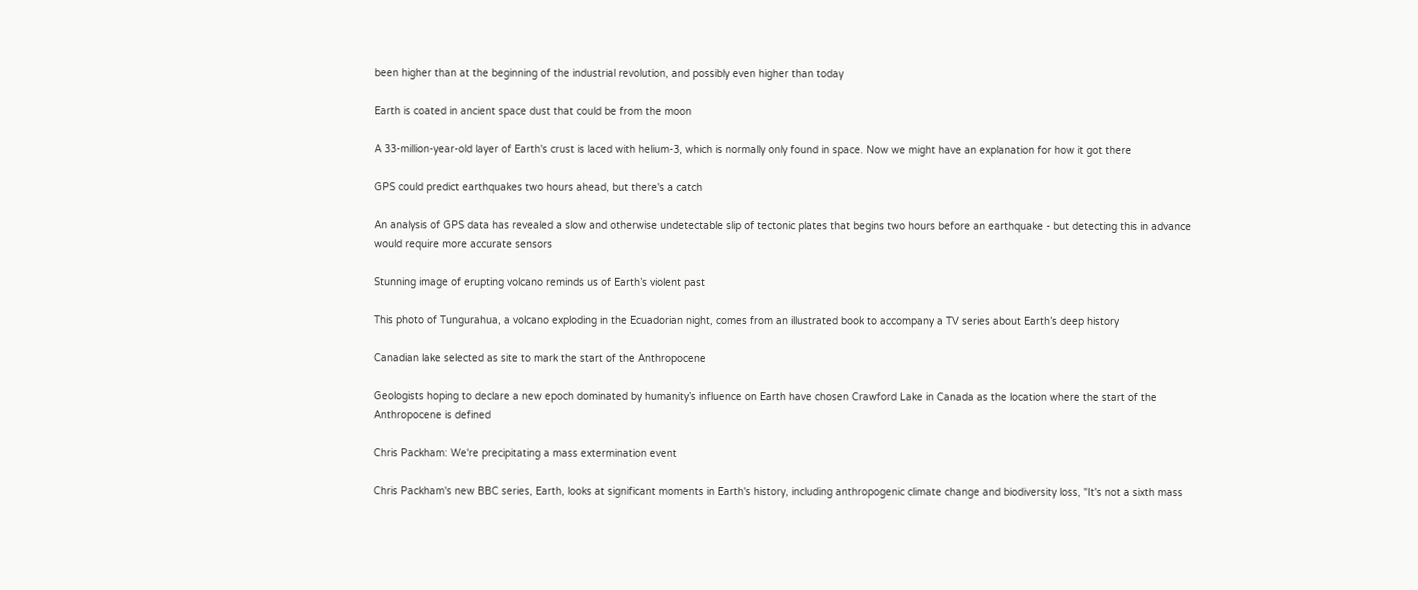been higher than at the beginning of the industrial revolution, and possibly even higher than today

Earth is coated in ancient space dust that could be from the moon

A 33-million-year-old layer of Earth's crust is laced with helium-3, which is normally only found in space. Now we might have an explanation for how it got there

GPS could predict earthquakes two hours ahead, but there's a catch

An analysis of GPS data has revealed a slow and otherwise undetectable slip of tectonic plates that begins two hours before an earthquake - but detecting this in advance would require more accurate sensors

Stunning image of erupting volcano reminds us of Earth’s violent past

This photo of Tungurahua, a volcano exploding in the Ecuadorian night, comes from an illustrated book to accompany a TV series about Earth’s deep history

Canadian lake selected as site to mark the start of the Anthropocene

Geologists hoping to declare a new epoch dominated by humanity’s influence on Earth have chosen Crawford Lake in Canada as the location where the start of the Anthropocene is defined

Chris Packham: We're precipitating a mass extermination event

Chris Packham's new BBC series, Earth, looks at significant moments in Earth's history, including anthropogenic climate change and biodiversity loss, "It's not a sixth mass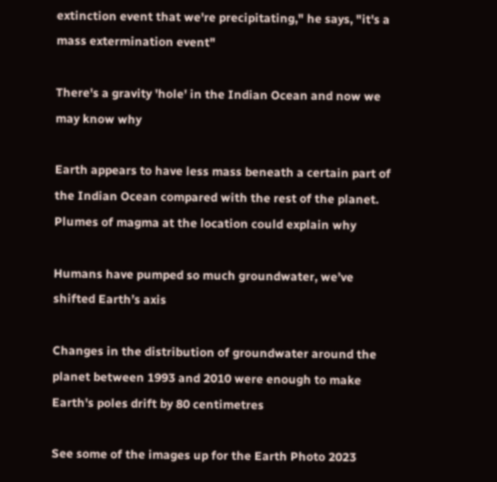extinction event that we're precipitating," he says, "it's a mass extermination event"

There's a gravity 'hole' in the Indian Ocean and now we may know why

Earth appears to have less mass beneath a certain part of the Indian Ocean compared with the rest of the planet. Plumes of magma at the location could explain why

Humans have pumped so much groundwater, we’ve shifted Earth’s axis

Changes in the distribution of groundwater around the planet between 1993 and 2010 were enough to make Earth's poles drift by 80 centimetres

See some of the images up for the Earth Photo 2023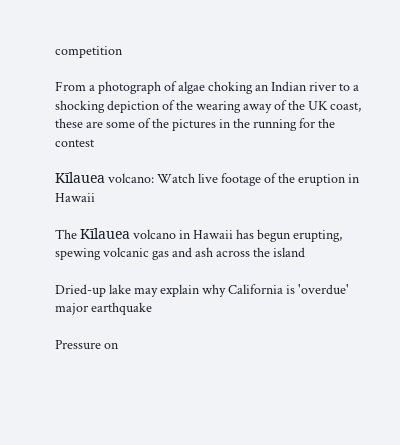competition

From a photograph of algae choking an Indian river to a shocking depiction of the wearing away of the UK coast, these are some of the pictures in the running for the contest

Kīlauea volcano: Watch live footage of the eruption in Hawaii

The Kīlauea volcano in Hawaii has begun erupting, spewing volcanic gas and ash across the island

Dried-up lake may explain why California is 'overdue' major earthquake

Pressure on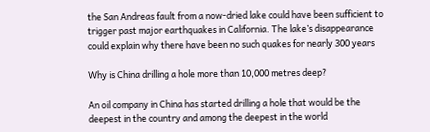the San Andreas fault from a now-dried lake could have been sufficient to trigger past major earthquakes in California. The lake’s disappearance could explain why there have been no such quakes for nearly 300 years

Why is China drilling a hole more than 10,000 metres deep?

An oil company in China has started drilling a hole that would be the deepest in the country and among the deepest in the world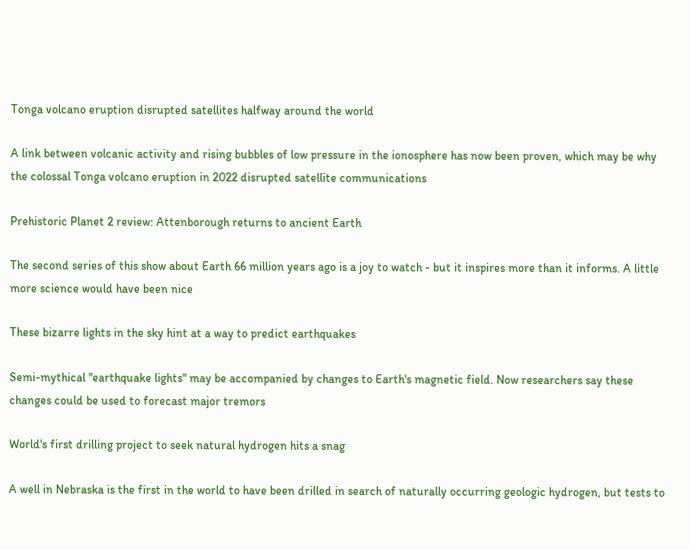Tonga volcano eruption disrupted satellites halfway around the world

A link between volcanic activity and rising bubbles of low pressure in the ionosphere has now been proven, which may be why the colossal Tonga volcano eruption in 2022 disrupted satellite communications

Prehistoric Planet 2 review: Attenborough returns to ancient Earth

The second series of this show about Earth 66 million years ago is a joy to watch - but it inspires more than it informs. A little more science would have been nice

These bizarre lights in the sky hint at a way to predict earthquakes

Semi-mythical "earthquake lights" may be accompanied by changes to Earth's magnetic field. Now researchers say these changes could be used to forecast major tremors

World's first drilling project to seek natural hydrogen hits a snag

A well in Nebraska is the first in the world to have been drilled in search of naturally occurring geologic hydrogen, but tests to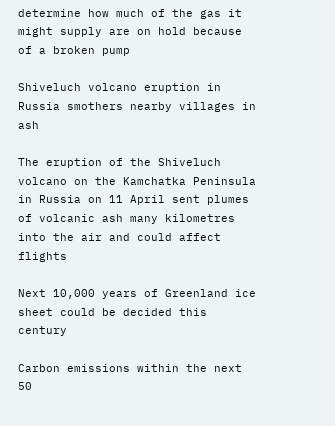determine how much of the gas it might supply are on hold because of a broken pump

Shiveluch volcano eruption in Russia smothers nearby villages in ash

The eruption of the Shiveluch volcano on the Kamchatka Peninsula in Russia on 11 April sent plumes of volcanic ash many kilometres into the air and could affect flights

Next 10,000 years of Greenland ice sheet could be decided this century

Carbon emissions within the next 50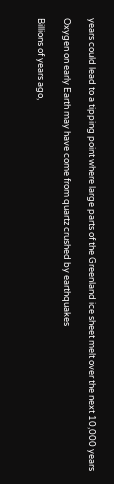years could lead to a tipping point where large parts of the Greenland ice sheet melt over the next 10,000 years

Oxygen on early Earth may have come from quartz crushed by earthquakes

Billions of years ago,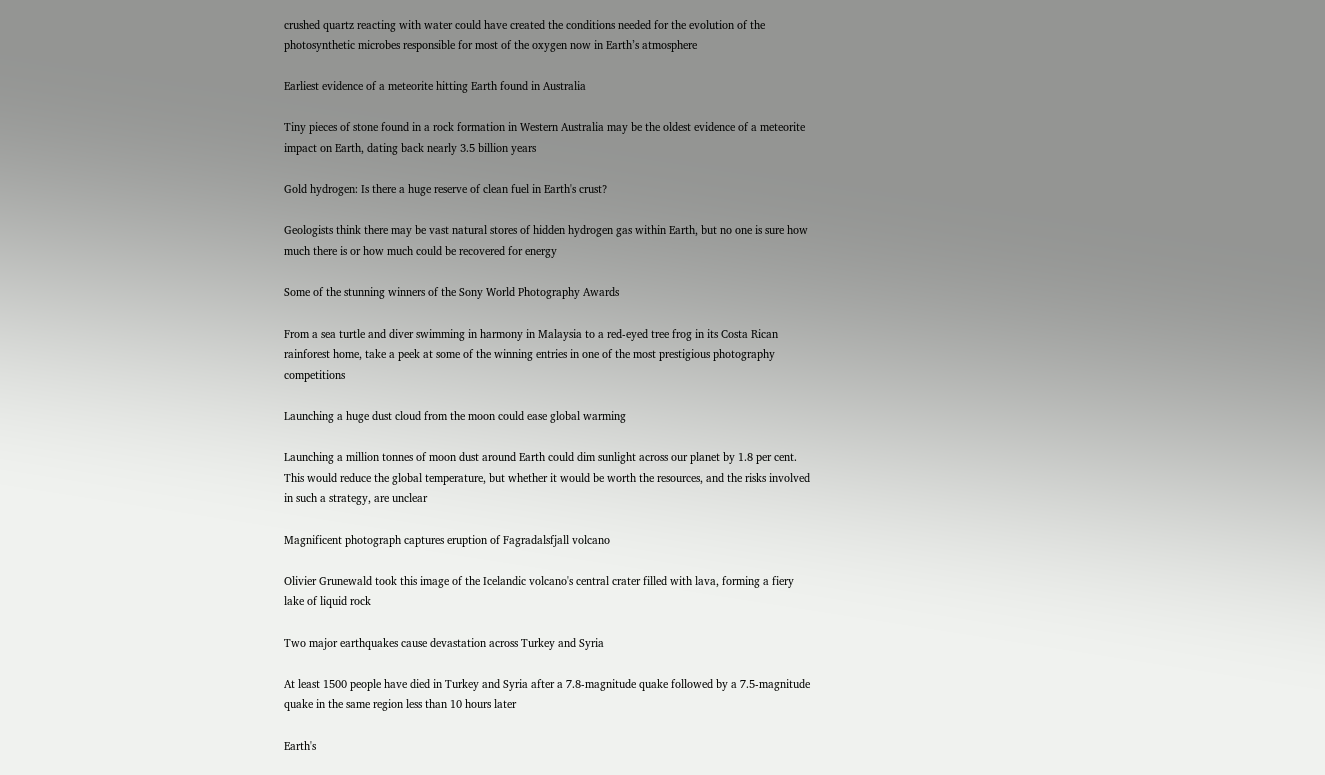crushed quartz reacting with water could have created the conditions needed for the evolution of the photosynthetic microbes responsible for most of the oxygen now in Earth’s atmosphere

Earliest evidence of a meteorite hitting Earth found in Australia

Tiny pieces of stone found in a rock formation in Western Australia may be the oldest evidence of a meteorite impact on Earth, dating back nearly 3.5 billion years

Gold hydrogen: Is there a huge reserve of clean fuel in Earth's crust?

Geologists think there may be vast natural stores of hidden hydrogen gas within Earth, but no one is sure how much there is or how much could be recovered for energy

Some of the stunning winners of the Sony World Photography Awards

From a sea turtle and diver swimming in harmony in Malaysia to a red-eyed tree frog in its Costa Rican rainforest home, take a peek at some of the winning entries in one of the most prestigious photography competitions

Launching a huge dust cloud from the moon could ease global warming

Launching a million tonnes of moon dust around Earth could dim sunlight across our planet by 1.8 per cent. This would reduce the global temperature, but whether it would be worth the resources, and the risks involved in such a strategy, are unclear

Magnificent photograph captures eruption of Fagradalsfjall volcano

Olivier Grunewald took this image of the Icelandic volcano's central crater filled with lava, forming a fiery lake of liquid rock

Two major earthquakes cause devastation across Turkey and Syria

At least 1500 people have died in Turkey and Syria after a 7.8-magnitude quake followed by a 7.5-magnitude quake in the same region less than 10 hours later

Earth's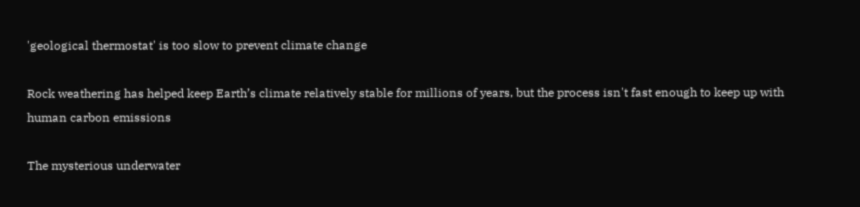'geological thermostat' is too slow to prevent climate change

Rock weathering has helped keep Earth’s climate relatively stable for millions of years, but the process isn't fast enough to keep up with human carbon emissions

The mysterious underwater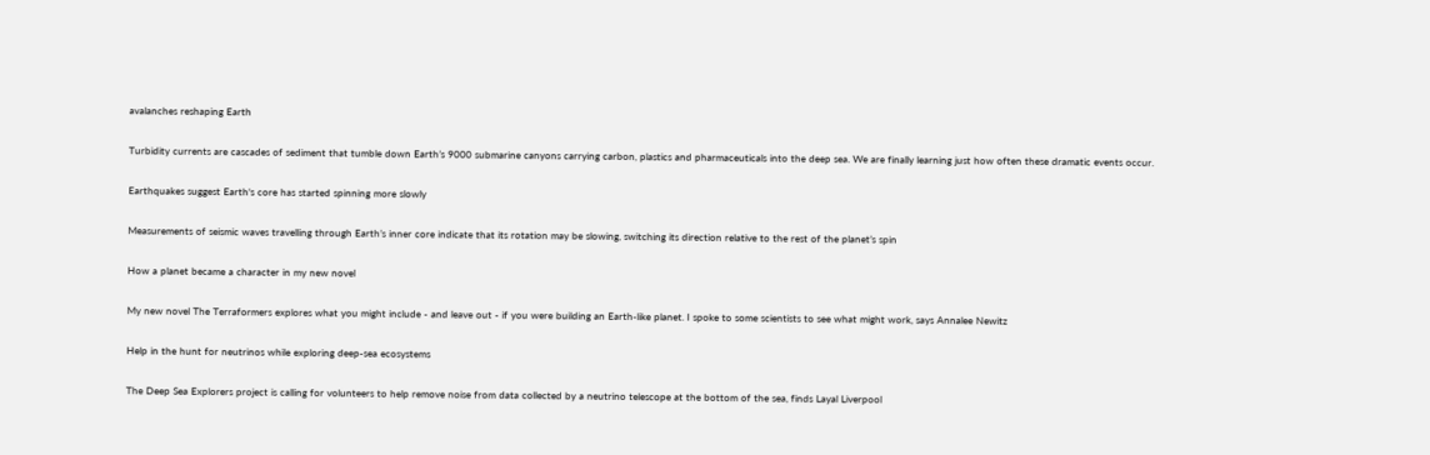avalanches reshaping Earth

Turbidity currents are cascades of sediment that tumble down Earth’s 9000 submarine canyons carrying carbon, plastics and pharmaceuticals into the deep sea. We are finally learning just how often these dramatic events occur.

Earthquakes suggest Earth's core has started spinning more slowly

Measurements of seismic waves travelling through Earth’s inner core indicate that its rotation may be slowing, switching its direction relative to the rest of the planet’s spin

How a planet became a character in my new novel

My new novel The Terraformers explores what you might include - and leave out - if you were building an Earth-like planet. I spoke to some scientists to see what might work, says Annalee Newitz

Help in the hunt for neutrinos while exploring deep-sea ecosystems

The Deep Sea Explorers project is calling for volunteers to help remove noise from data collected by a neutrino telescope at the bottom of the sea, finds Layal Liverpool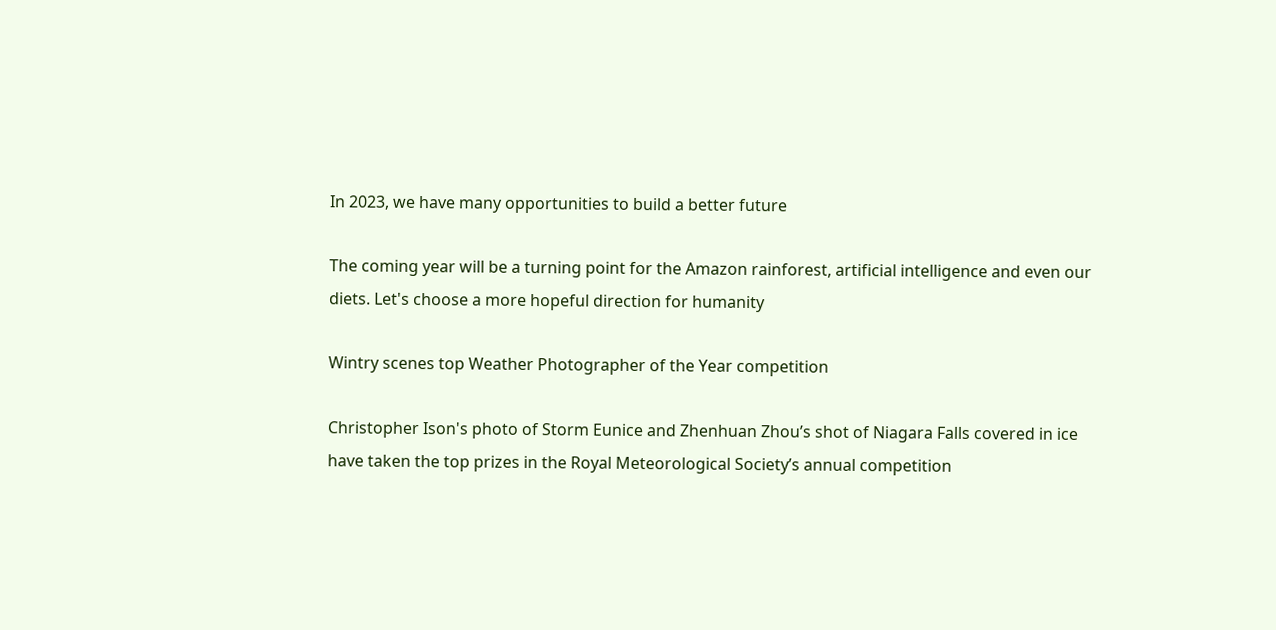In 2023, we have many opportunities to build a better future

The coming year will be a turning point for the Amazon rainforest, artificial intelligence and even our diets. Let's choose a more hopeful direction for humanity

Wintry scenes top Weather Photographer of the Year competition

Christopher Ison's photo of Storm Eunice and Zhenhuan Zhou’s shot of Niagara Falls covered in ice have taken the top prizes in the Royal Meteorological Society’s annual competition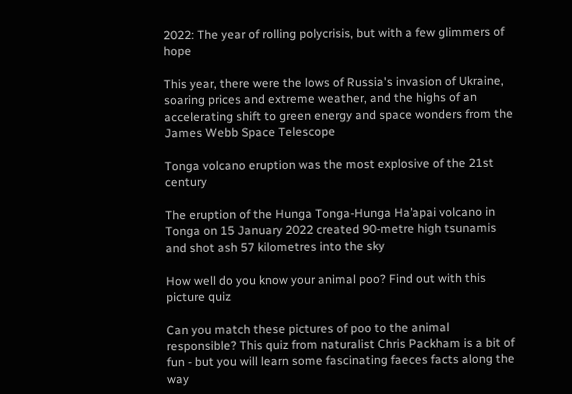2022: The year of rolling polycrisis, but with a few glimmers of hope

This year, there were the lows of Russia's invasion of Ukraine, soaring prices and extreme weather, and the highs of an accelerating shift to green energy and space wonders from the James Webb Space Telescope

Tonga volcano eruption was the most explosive of the 21st century

The eruption of the Hunga Tonga-Hunga Ha’apai volcano in Tonga on 15 January 2022 created 90-metre high tsunamis and shot ash 57 kilometres into the sky

How well do you know your animal poo? Find out with this picture quiz

Can you match these pictures of poo to the animal responsible? This quiz from naturalist Chris Packham is a bit of fun - but you will learn some fascinating faeces facts along the way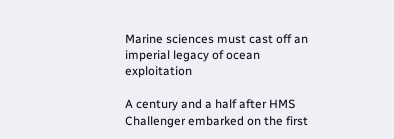Marine sciences must cast off an imperial legacy of ocean exploitation

A century and a half after HMS Challenger embarked on the first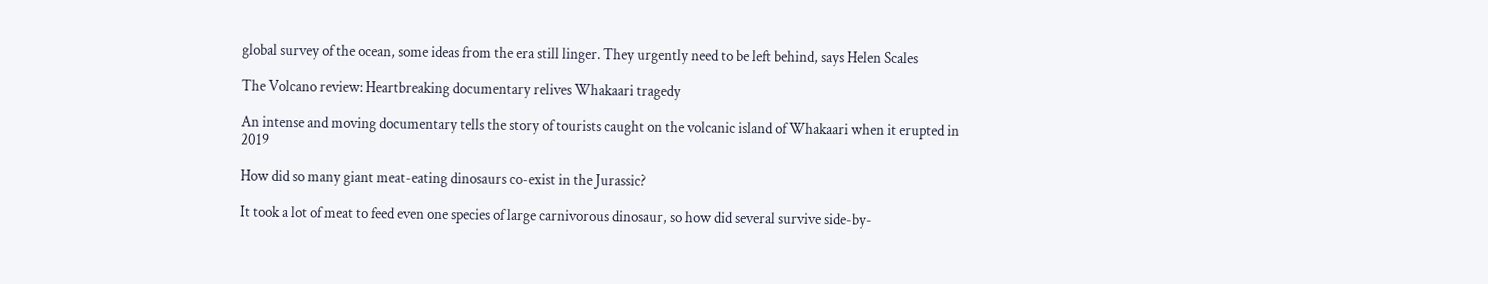global survey of the ocean, some ideas from the era still linger. They urgently need to be left behind, says Helen Scales

The Volcano review: Heartbreaking documentary relives Whakaari tragedy

An intense and moving documentary tells the story of tourists caught on the volcanic island of Whakaari when it erupted in 2019

How did so many giant meat-eating dinosaurs co-exist in the Jurassic?

It took a lot of meat to feed even one species of large carnivorous dinosaur, so how did several survive side-by-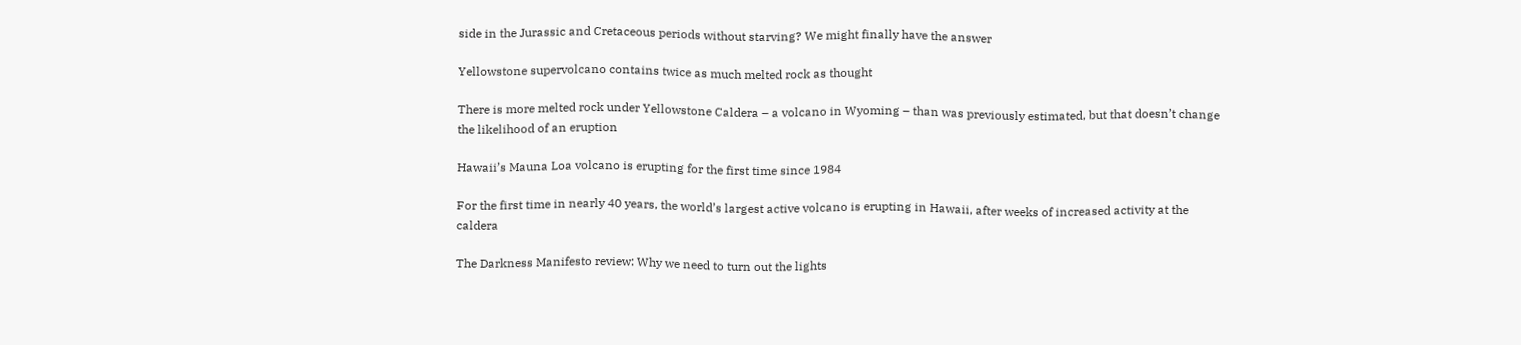side in the Jurassic and Cretaceous periods without starving? We might finally have the answer

Yellowstone supervolcano contains twice as much melted rock as thought

There is more melted rock under Yellowstone Caldera – a volcano in Wyoming – than was previously estimated, but that doesn’t change the likelihood of an eruption

Hawaii’s Mauna Loa volcano is erupting for the first time since 1984

For the first time in nearly 40 years, the world’s largest active volcano is erupting in Hawaii, after weeks of increased activity at the caldera

The Darkness Manifesto review: Why we need to turn out the lights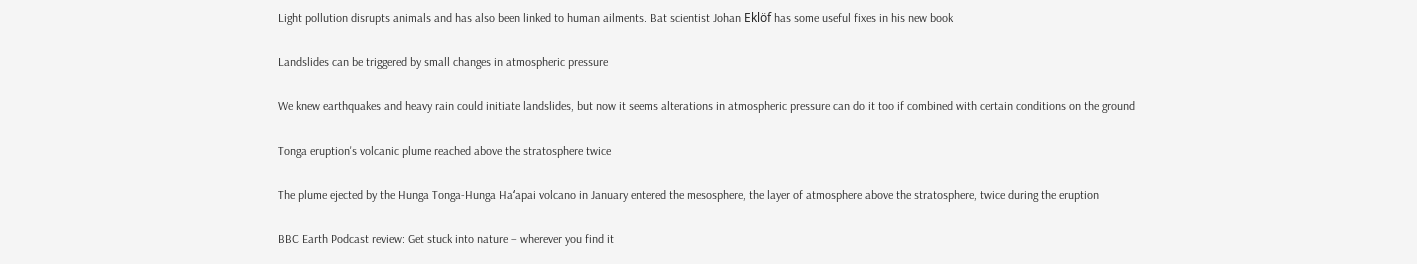Light pollution disrupts animals and has also been linked to human ailments. Bat scientist Johan Eklöf has some useful fixes in his new book

Landslides can be triggered by small changes in atmospheric pressure

We knew earthquakes and heavy rain could initiate landslides, but now it seems alterations in atmospheric pressure can do it too if combined with certain conditions on the ground

Tonga eruption's volcanic plume reached above the stratosphere twice

The plume ejected by the Hunga Tonga-Hunga Haʻapai volcano in January entered the mesosphere, the layer of atmosphere above the stratosphere, twice during the eruption

BBC Earth Podcast review: Get stuck into nature – wherever you find it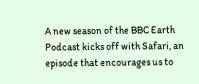A new season of the BBC Earth Podcast kicks off with Safari, an episode that encourages us to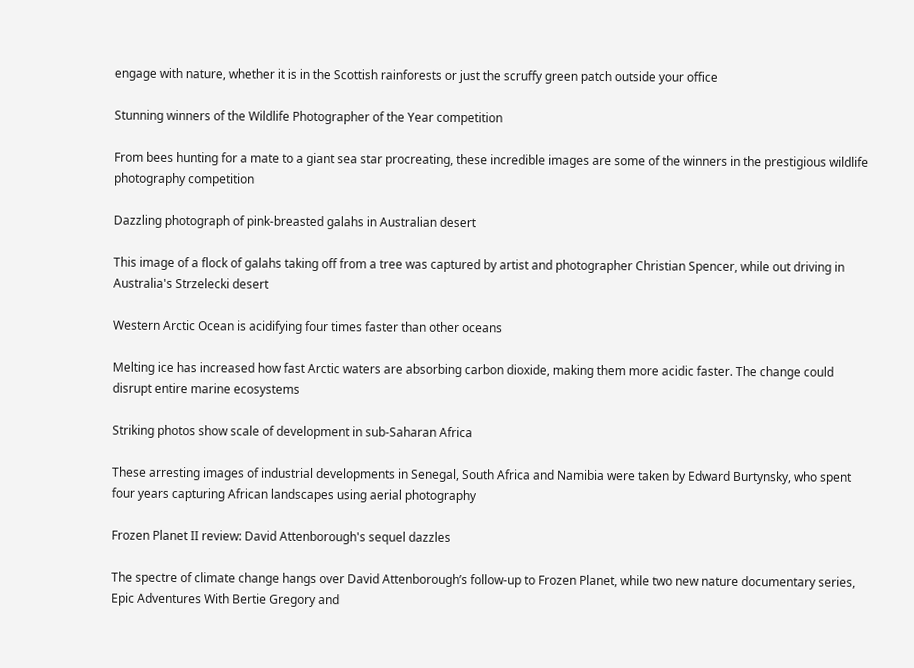engage with nature, whether it is in the Scottish rainforests or just the scruffy green patch outside your office

Stunning winners of the Wildlife Photographer of the Year competition

From bees hunting for a mate to a giant sea star procreating, these incredible images are some of the winners in the prestigious wildlife photography competition

Dazzling photograph of pink-breasted galahs in Australian desert

This image of a flock of galahs taking off from a tree was captured by artist and photographer Christian Spencer, while out driving in Australia's Strzelecki desert

Western Arctic Ocean is acidifying four times faster than other oceans

Melting ice has increased how fast Arctic waters are absorbing carbon dioxide, making them more acidic faster. The change could disrupt entire marine ecosystems

Striking photos show scale of development in sub-Saharan Africa

These arresting images of industrial developments in Senegal, South Africa and Namibia were taken by Edward Burtynsky, who spent four years capturing African landscapes using aerial photography

Frozen Planet II review: David Attenborough's sequel dazzles

The spectre of climate change hangs over David Attenborough’s follow-up to Frozen Planet, while two new nature documentary series, Epic Adventures With Bertie Gregory and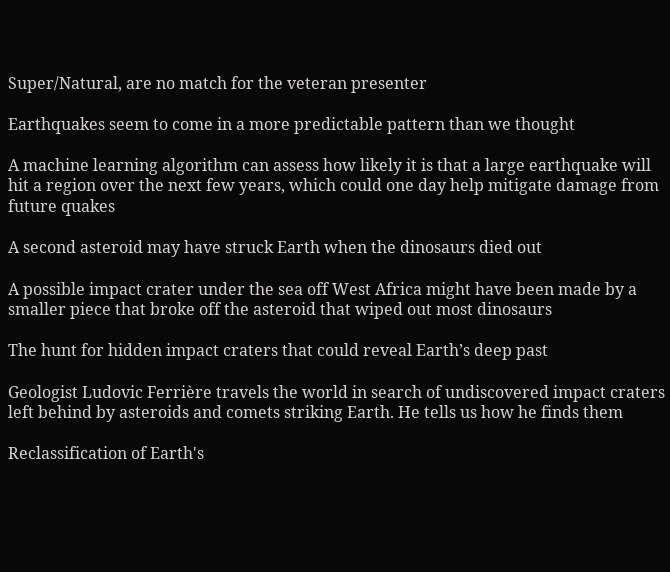Super/Natural, are no match for the veteran presenter

Earthquakes seem to come in a more predictable pattern than we thought

A machine learning algorithm can assess how likely it is that a large earthquake will hit a region over the next few years, which could one day help mitigate damage from future quakes

A second asteroid may have struck Earth when the dinosaurs died out

A possible impact crater under the sea off West Africa might have been made by a smaller piece that broke off the asteroid that wiped out most dinosaurs

The hunt for hidden impact craters that could reveal Earth’s deep past

Geologist Ludovic Ferrière travels the world in search of undiscovered impact craters left behind by asteroids and comets striking Earth. He tells us how he finds them

Reclassification of Earth's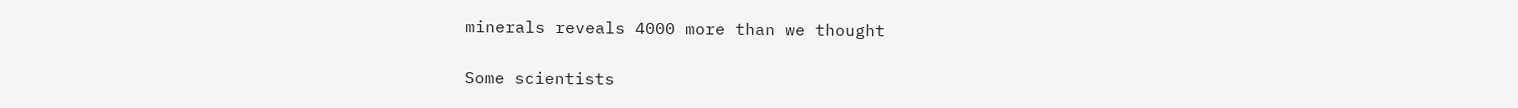minerals reveals 4000 more than we thought

Some scientists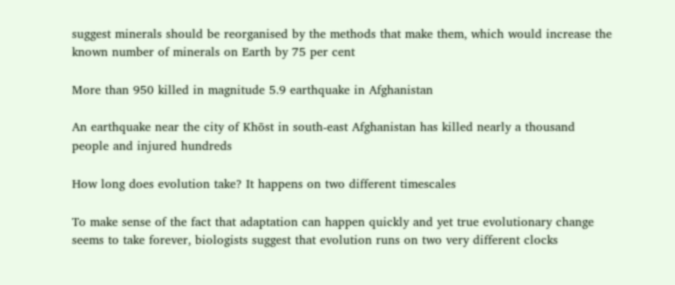suggest minerals should be reorganised by the methods that make them, which would increase the known number of minerals on Earth by 75 per cent

More than 950 killed in magnitude 5.9 earthquake in Afghanistan

An earthquake near the city of Khōst in south-east Afghanistan has killed nearly a thousand people and injured hundreds

How long does evolution take? It happens on two different timescales

To make sense of the fact that adaptation can happen quickly and yet true evolutionary change seems to take forever, biologists suggest that evolution runs on two very different clocks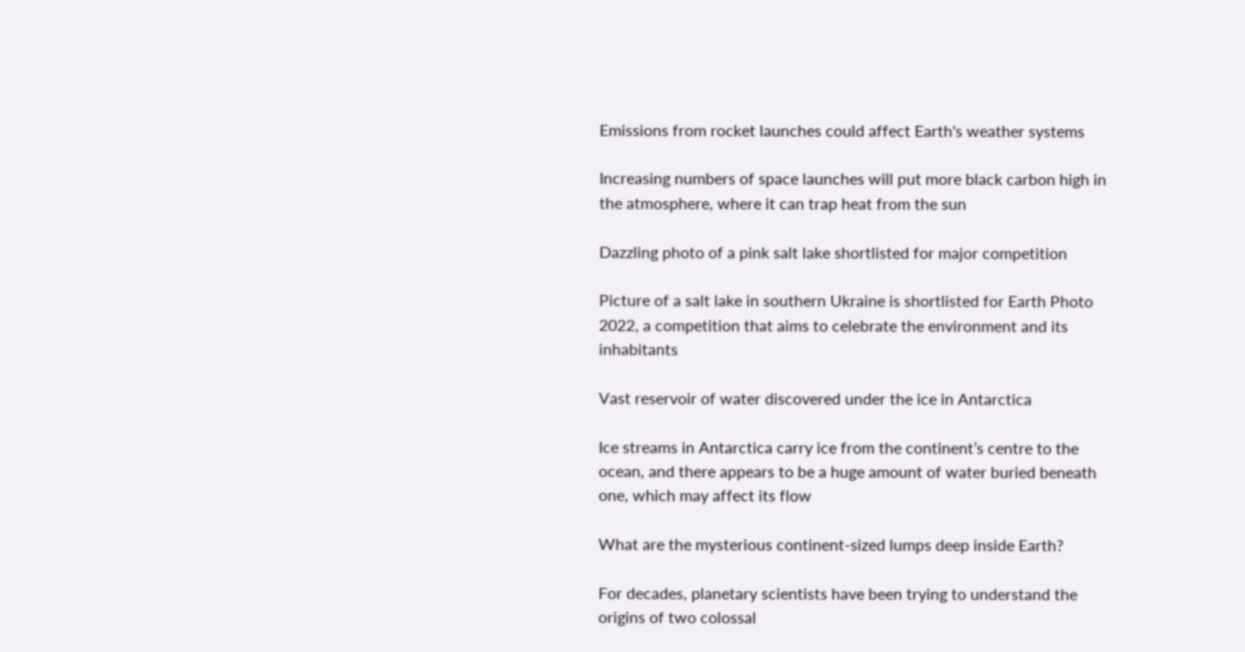Emissions from rocket launches could affect Earth's weather systems

Increasing numbers of space launches will put more black carbon high in the atmosphere, where it can trap heat from the sun

Dazzling photo of a pink salt lake shortlisted for major competition

Picture of a salt lake in southern Ukraine is shortlisted for Earth Photo 2022, a competition that aims to celebrate the environment and its inhabitants

Vast reservoir of water discovered under the ice in Antarctica

Ice streams in Antarctica carry ice from the continent’s centre to the ocean, and there appears to be a huge amount of water buried beneath one, which may affect its flow

What are the mysterious continent-sized lumps deep inside Earth?

For decades, planetary scientists have been trying to understand the origins of two colossal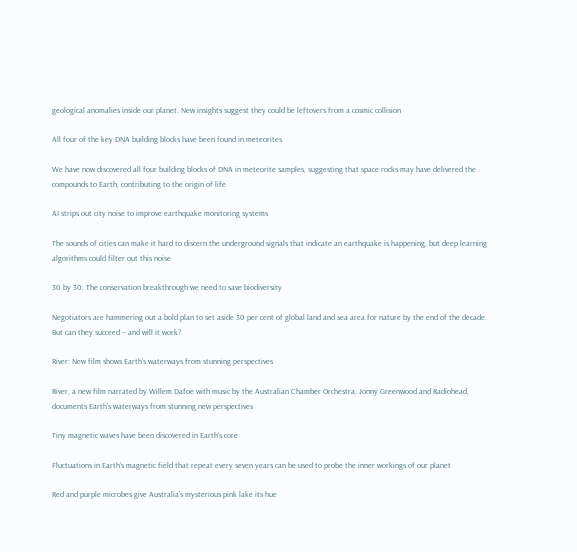geological anomalies inside our planet. New insights suggest they could be leftovers from a cosmic collision

All four of the key DNA building blocks have been found in meteorites

We have now discovered all four building blocks of DNA in meteorite samples, suggesting that space rocks may have delivered the compounds to Earth, contributing to the origin of life

AI strips out city noise to improve earthquake monitoring systems

The sounds of cities can make it hard to discern the underground signals that indicate an earthquake is happening, but deep learning algorithms could filter out this noise

30 by 30: The conservation breakthrough we need to save biodiversity

Negotiators are hammering out a bold plan to set aside 30 per cent of global land and sea area for nature by the end of the decade. But can they succeed – and will it work?

River: New film shows Earth's waterways from stunning perspectives

River, a new film narrated by Willem Dafoe with music by the Australian Chamber Orchestra, Jonny Greenwood and Radiohead, documents Earth's waterways from stunning new perspectives

Tiny magnetic waves have been discovered in Earth’s core

Fluctuations in Earth’s magnetic field that repeat every seven years can be used to probe the inner workings of our planet

Red and purple microbes give Australia’s mysterious pink lake its hue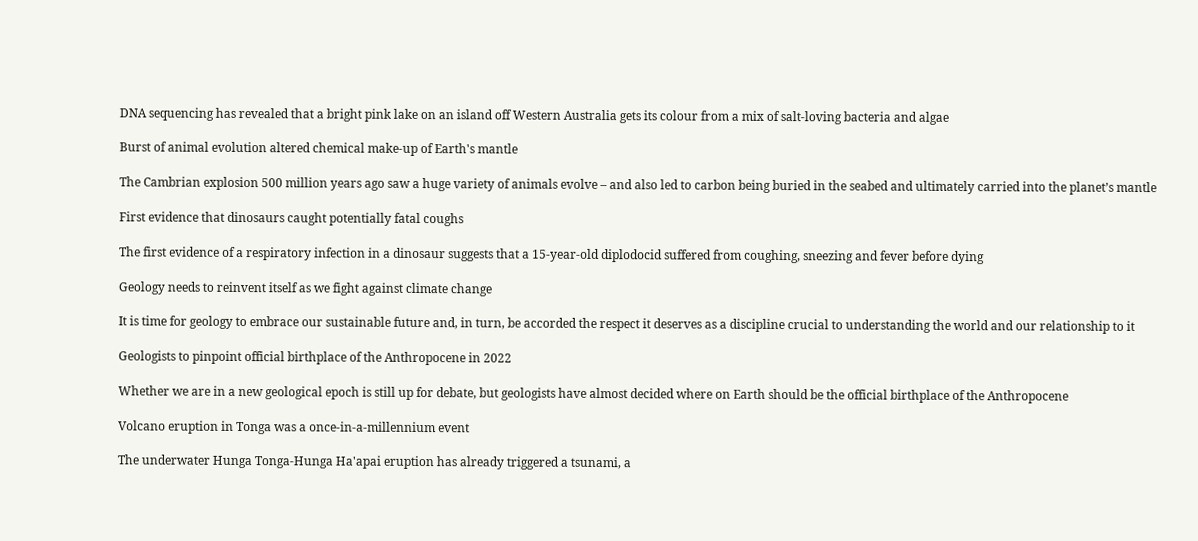DNA sequencing has revealed that a bright pink lake on an island off Western Australia gets its colour from a mix of salt-loving bacteria and algae

Burst of animal evolution altered chemical make-up of Earth's mantle

The Cambrian explosion 500 million years ago saw a huge variety of animals evolve – and also led to carbon being buried in the seabed and ultimately carried into the planet’s mantle

First evidence that dinosaurs caught potentially fatal coughs

The first evidence of a respiratory infection in a dinosaur suggests that a 15-year-old diplodocid suffered from coughing, sneezing and fever before dying

Geology needs to reinvent itself as we fight against climate change

It is time for geology to embrace our sustainable future and, in turn, be accorded the respect it deserves as a discipline crucial to understanding the world and our relationship to it

Geologists to pinpoint official birthplace of the Anthropocene in 2022

Whether we are in a new geological epoch is still up for debate, but geologists have almost decided where on Earth should be the official birthplace of the Anthropocene

Volcano eruption in Tonga was a once-in-a-millennium event

The underwater Hunga Tonga-Hunga Ha'apai eruption has already triggered a tsunami, a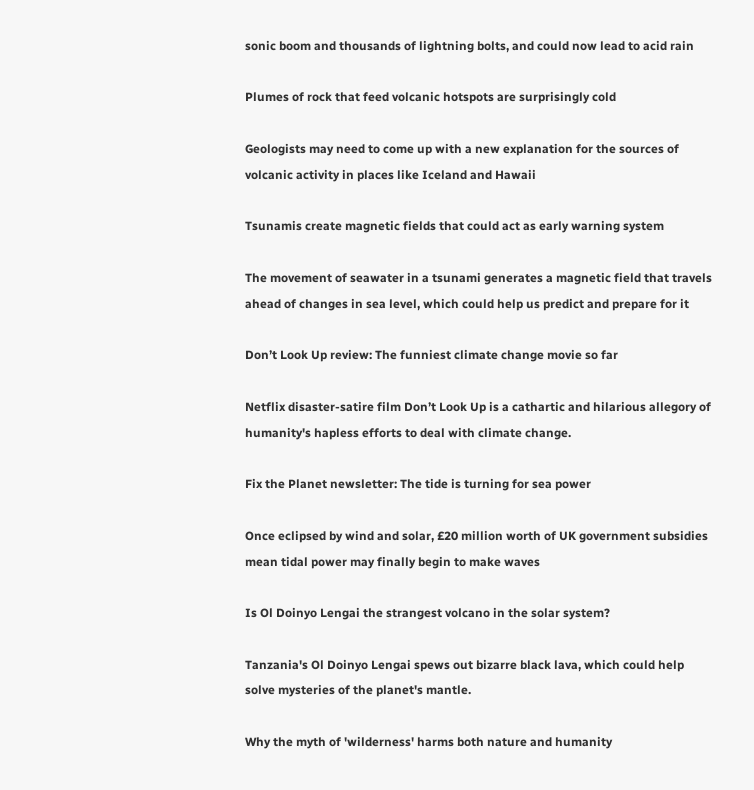sonic boom and thousands of lightning bolts, and could now lead to acid rain

Plumes of rock that feed volcanic hotspots are surprisingly cold

Geologists may need to come up with a new explanation for the sources of volcanic activity in places like Iceland and Hawaii

Tsunamis create magnetic fields that could act as early warning system

The movement of seawater in a tsunami generates a magnetic field that travels ahead of changes in sea level, which could help us predict and prepare for it

Don’t Look Up review: The funniest climate change movie so far

Netflix disaster-satire film Don’t Look Up is a cathartic and hilarious allegory of humanity's hapless efforts to deal with climate change.

Fix the Planet newsletter: The tide is turning for sea power

Once eclipsed by wind and solar, £20 million worth of UK government subsidies mean tidal power may finally begin to make waves

Is Ol Doinyo Lengai the strangest volcano in the solar system?

Tanzania's Ol Doinyo Lengai spews out bizarre black lava, which could help solve mysteries of the planet's mantle.

Why the myth of 'wilderness' harms both nature and humanity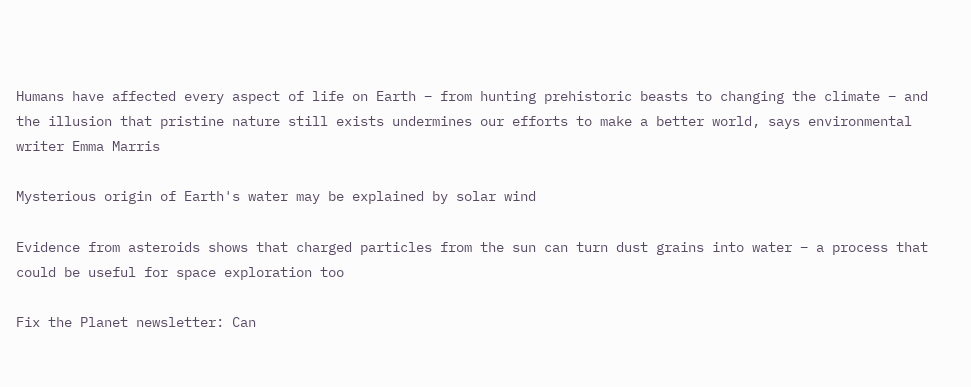Humans have affected every aspect of life on Earth – from hunting prehistoric beasts to changing the climate – and the illusion that pristine nature still exists undermines our efforts to make a better world, says environmental writer Emma Marris

Mysterious origin of Earth's water may be explained by solar wind

Evidence from asteroids shows that charged particles from the sun can turn dust grains into water – a process that could be useful for space exploration too

Fix the Planet newsletter: Can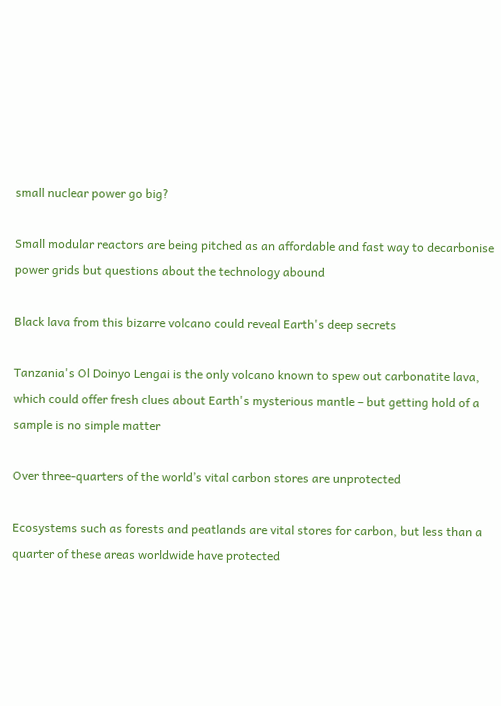small nuclear power go big?

Small modular reactors are being pitched as an affordable and fast way to decarbonise power grids but questions about the technology abound

Black lava from this bizarre volcano could reveal Earth's deep secrets

Tanzania's Ol Doinyo Lengai is the only volcano known to spew out carbonatite lava, which could offer fresh clues about Earth's mysterious mantle – but getting hold of a sample is no simple matter

Over three-quarters of the world’s vital carbon stores are unprotected

Ecosystems such as forests and peatlands are vital stores for carbon, but less than a quarter of these areas worldwide have protected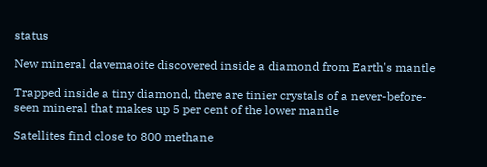status

New mineral davemaoite discovered inside a diamond from Earth's mantle

Trapped inside a tiny diamond, there are tinier crystals of a never-before-seen mineral that makes up 5 per cent of the lower mantle

Satellites find close to 800 methane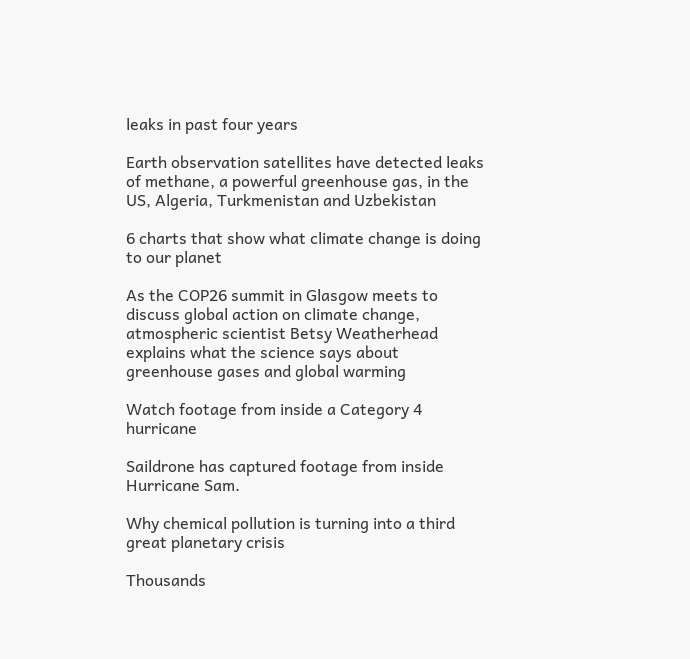leaks in past four years

Earth observation satellites have detected leaks of methane, a powerful greenhouse gas, in the US, Algeria, Turkmenistan and Uzbekistan

6 charts that show what climate change is doing to our planet

As the COP26 summit in Glasgow meets to discuss global action on climate change, atmospheric scientist Betsy Weatherhead explains what the science says about greenhouse gases and global warming

Watch footage from inside a Category 4 hurricane

Saildrone has captured footage from inside Hurricane Sam.

Why chemical pollution is turning into a third great planetary crisis

Thousands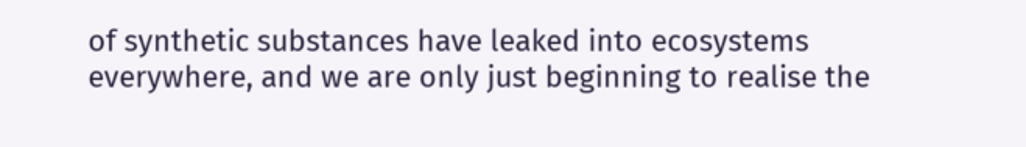of synthetic substances have leaked into ecosystems everywhere, and we are only just beginning to realise the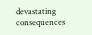devastating consequences